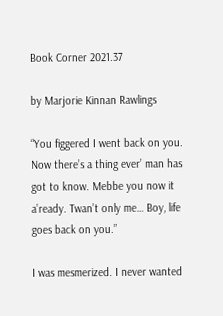Book Corner 2021.37

by Marjorie Kinnan Rawlings

“You figgered I went back on you. Now there’s a thing ever’ man has got to know. Mebbe you now it a’ready. Twan’t only me… Boy, life goes back on you.”

I was mesmerized. I never wanted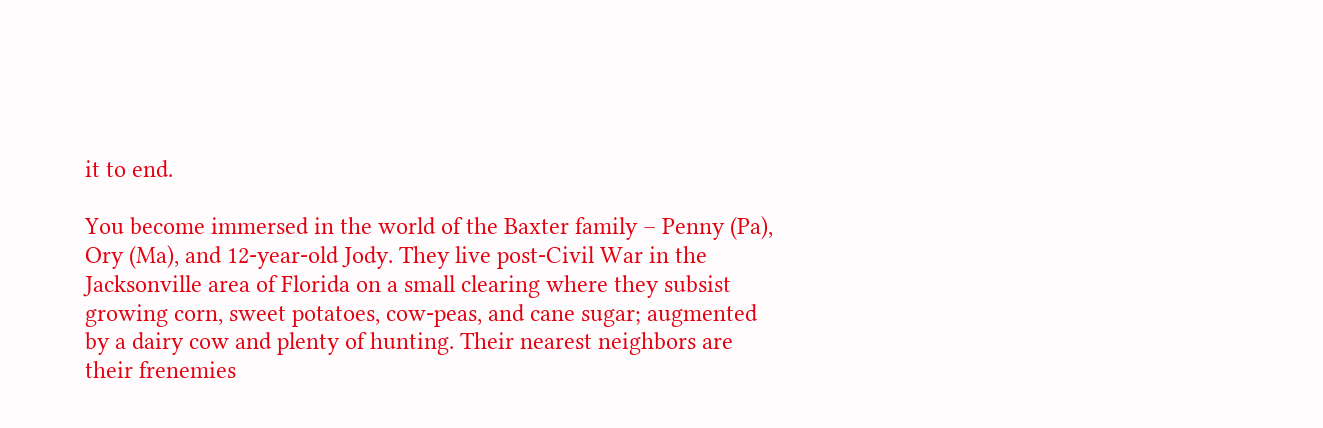it to end.

You become immersed in the world of the Baxter family – Penny (Pa), Ory (Ma), and 12-year-old Jody. They live post-Civil War in the Jacksonville area of Florida on a small clearing where they subsist growing corn, sweet potatoes, cow-peas, and cane sugar; augmented by a dairy cow and plenty of hunting. Their nearest neighbors are their frenemies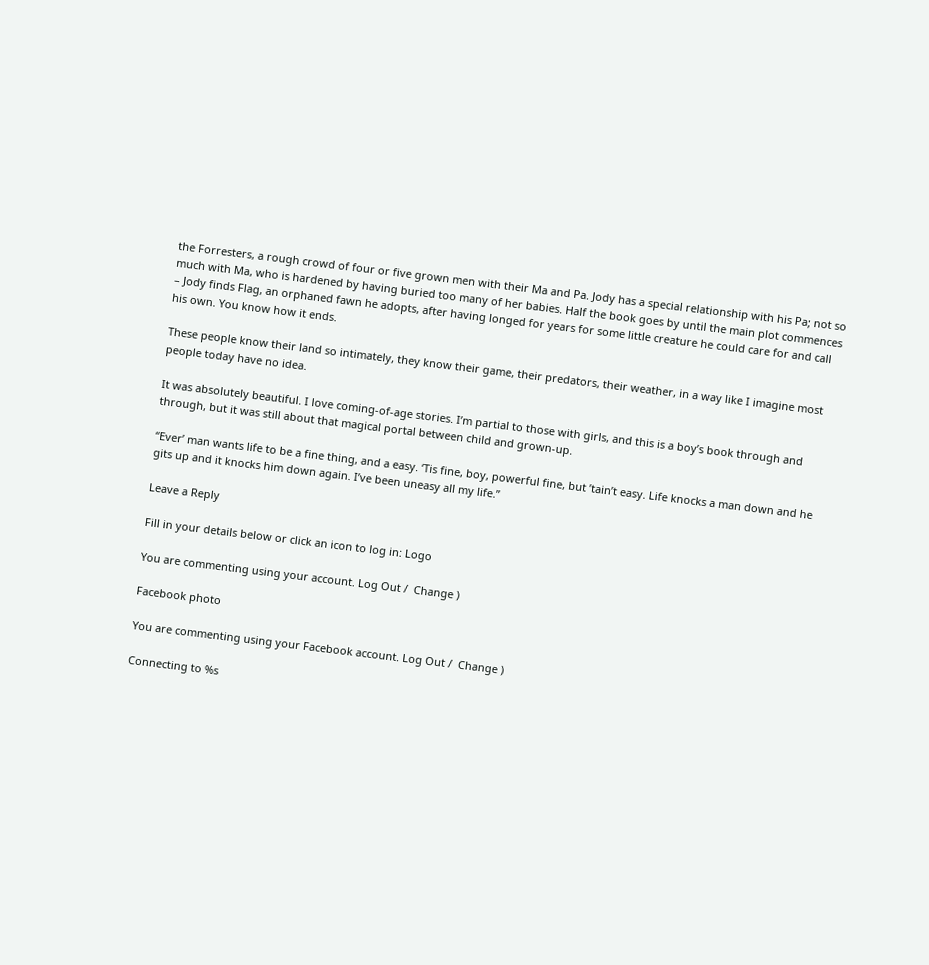the Forresters, a rough crowd of four or five grown men with their Ma and Pa. Jody has a special relationship with his Pa; not so much with Ma, who is hardened by having buried too many of her babies. Half the book goes by until the main plot commences – Jody finds Flag, an orphaned fawn he adopts, after having longed for years for some little creature he could care for and call his own. You know how it ends.

These people know their land so intimately, they know their game, their predators, their weather, in a way like I imagine most people today have no idea.

It was absolutely beautiful. I love coming-of-age stories. I’m partial to those with girls, and this is a boy’s book through and through, but it was still about that magical portal between child and grown-up.

“Ever’ man wants life to be a fine thing, and a easy. ‘Tis fine, boy, powerful fine, but ’tain’t easy. Life knocks a man down and he gits up and it knocks him down again. I’ve been uneasy all my life.”

Leave a Reply

Fill in your details below or click an icon to log in: Logo

You are commenting using your account. Log Out /  Change )

Facebook photo

You are commenting using your Facebook account. Log Out /  Change )

Connecting to %s